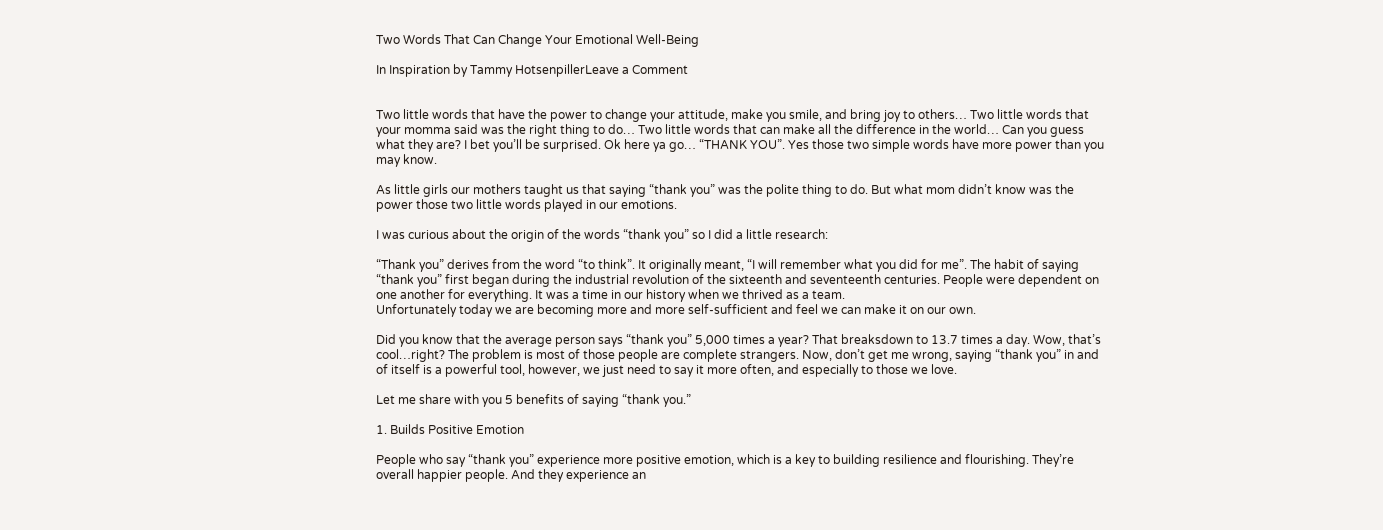Two Words That Can Change Your Emotional Well-Being

In Inspiration by Tammy HotsenpillerLeave a Comment


Two little words that have the power to change your attitude, make you smile, and bring joy to others… Two little words that your momma said was the right thing to do… Two little words that can make all the difference in the world… Can you guess what they are? I bet you’ll be surprised. Ok here ya go… “THANK YOU”. Yes those two simple words have more power than you may know.

As little girls our mothers taught us that saying “thank you” was the polite thing to do. But what mom didn’t know was the power those two little words played in our emotions.

I was curious about the origin of the words “thank you” so I did a little research:

“Thank you” derives from the word “to think”. It originally meant, “I will remember what you did for me”. The habit of saying “thank you” first began during the industrial revolution of the sixteenth and seventeenth centuries. People were dependent on one another for everything. It was a time in our history when we thrived as a team.
Unfortunately today we are becoming more and more self-sufficient and feel we can make it on our own.

Did you know that the average person says “thank you” 5,000 times a year? That breaksdown to 13.7 times a day. Wow, that’s cool…right? The problem is most of those people are complete strangers. Now, don’t get me wrong, saying “thank you” in and of itself is a powerful tool, however, we just need to say it more often, and especially to those we love.

Let me share with you 5 benefits of saying “thank you.”

1. Builds Positive Emotion

People who say “thank you” experience more positive emotion, which is a key to building resilience and flourishing. They’re overall happier people. And they experience an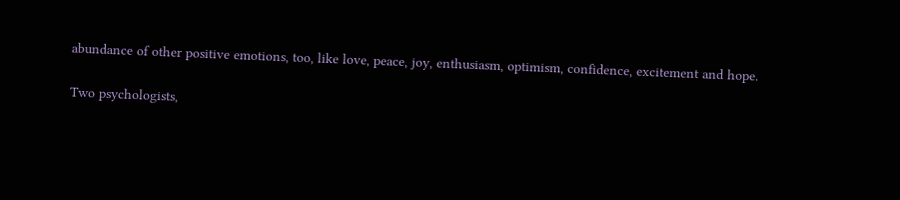abundance of other positive emotions, too, like love, peace, joy, enthusiasm, optimism, confidence, excitement and hope.

Two psychologists,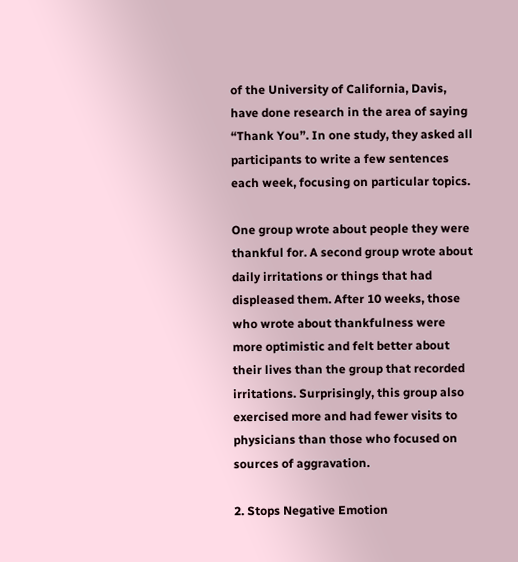of the University of California, Davis, have done research in the area of saying “Thank You”. In one study, they asked all participants to write a few sentences each week, focusing on particular topics.

One group wrote about people they were thankful for. A second group wrote about daily irritations or things that had displeased them. After 10 weeks, those who wrote about thankfulness were more optimistic and felt better about their lives than the group that recorded irritations. Surprisingly, this group also exercised more and had fewer visits to physicians than those who focused on sources of aggravation.

2. Stops Negative Emotion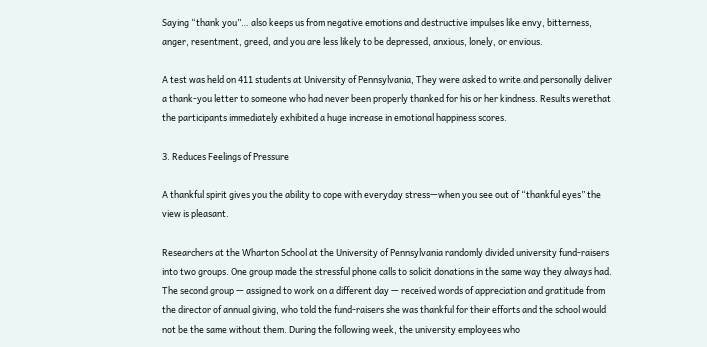Saying “thank you”… also keeps us from negative emotions and destructive impulses like envy, bitterness, anger, resentment, greed, and you are less likely to be depressed, anxious, lonely, or envious.

A test was held on 411 students at University of Pennsylvania, They were asked to write and personally deliver a thank-you letter to someone who had never been properly thanked for his or her kindness. Results werethat the participants immediately exhibited a huge increase in emotional happiness scores.

3. Reduces Feelings of Pressure

A thankful spirit gives you the ability to cope with everyday stress—when you see out of “thankful eyes” the view is pleasant.

Researchers at the Wharton School at the University of Pennsylvania randomly divided university fund-raisers into two groups. One group made the stressful phone calls to solicit donations in the same way they always had. The second group — assigned to work on a different day — received words of appreciation and gratitude from the director of annual giving, who told the fund-raisers she was thankful for their efforts and the school would not be the same without them. During the following week, the university employees who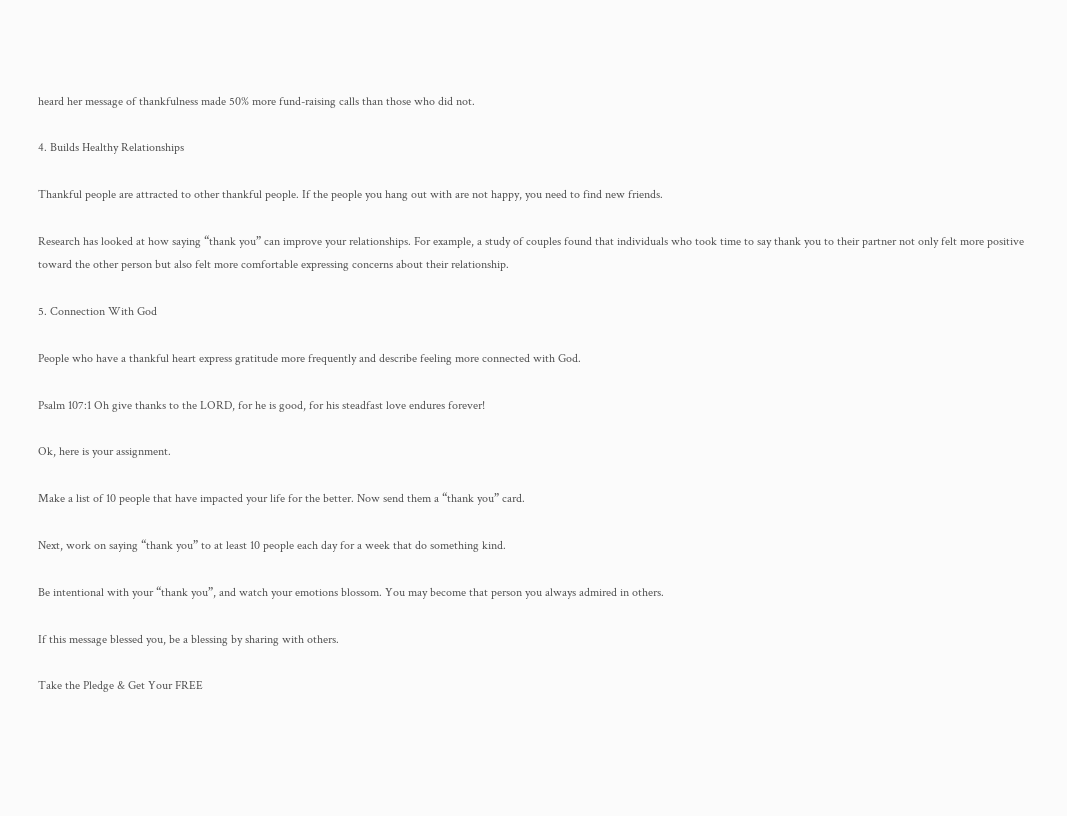heard her message of thankfulness made 50% more fund-raising calls than those who did not.

4. Builds Healthy Relationships

Thankful people are attracted to other thankful people. If the people you hang out with are not happy, you need to find new friends.

Research has looked at how saying “thank you” can improve your relationships. For example, a study of couples found that individuals who took time to say thank you to their partner not only felt more positive toward the other person but also felt more comfortable expressing concerns about their relationship.

5. Connection With God

People who have a thankful heart express gratitude more frequently and describe feeling more connected with God.

Psalm 107:1 Oh give thanks to the LORD, for he is good, for his steadfast love endures forever!

Ok, here is your assignment.

Make a list of 10 people that have impacted your life for the better. Now send them a “thank you” card.

Next, work on saying “thank you” to at least 10 people each day for a week that do something kind.

Be intentional with your “thank you”, and watch your emotions blossom. You may become that person you always admired in others.

If this message blessed you, be a blessing by sharing with others.

Take the Pledge & Get Your FREE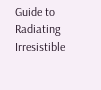Guide to Radiating Irresistible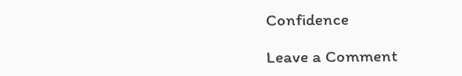Confidence

Leave a Comment